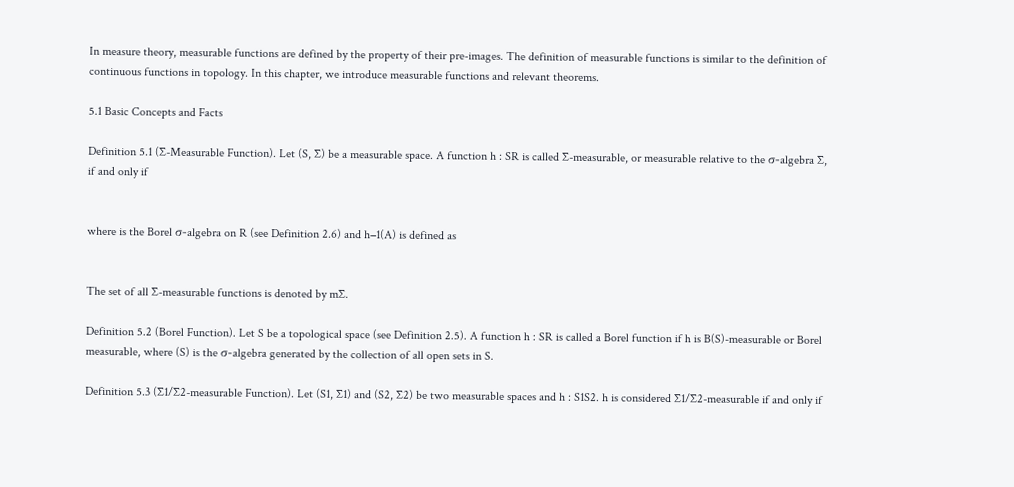In measure theory, measurable functions are defined by the property of their pre-images. The definition of measurable functions is similar to the definition of continuous functions in topology. In this chapter, we introduce measurable functions and relevant theorems.

5.1 Basic Concepts and Facts

Definition 5.1 (∑-Measurable Function). Let (S, ∑) be a measurable space. A function h : SR is called ∑-measurable, or measurable relative to the σ-algebra ∑, if and only if


where is the Borel σ-algebra on R (see Definition 2.6) and h−1(A) is defined as


The set of all ∑-measurable functions is denoted by m∑.

Definition 5.2 (Borel Function). Let S be a topological space (see Definition 2.5). A function h : SR is called a Borel function if h is B(S)-measurable or Borel measurable, where (S) is the σ-algebra generated by the collection of all open sets in S.

Definition 5.3 (∑1/∑2-measurable Function). Let (S1, ∑1) and (S2, ∑2) be two measurable spaces and h : S1S2. h is considered ∑1/∑2-measurable if and only if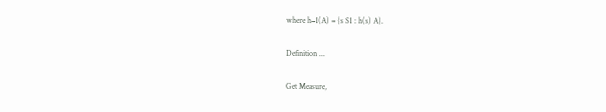where h−1(A) = {s S1 : h(s) A}.

Definition ...

Get Measure,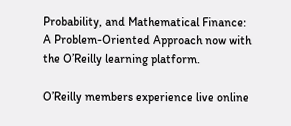Probability, and Mathematical Finance: A Problem-Oriented Approach now with the O’Reilly learning platform.

O’Reilly members experience live online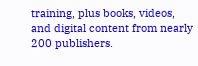training, plus books, videos, and digital content from nearly 200 publishers.